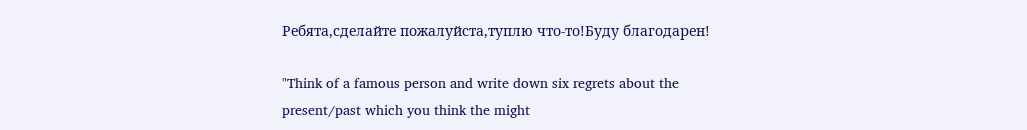Ребята,сделайте пожалуйста,туплю что-то!Буду благодарен!

"Think of a famous person and write down six regrets about the present/past which you think the might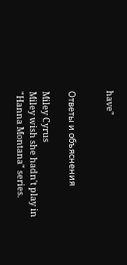have"


Ответы и объяснения

Miley Cyrus
Miley wish she hadn't play in "Hanna Montana" series.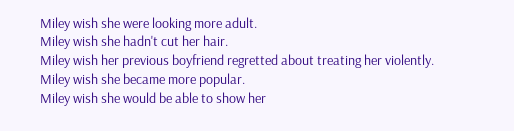Miley wish she were looking more adult.
Miley wish she hadn't cut her hair.
Miley wish her previous boyfriend regretted about treating her violently.
Miley wish she became more popular.
Miley wish she would be able to show her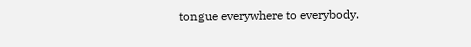tongue everywhere to everybody.